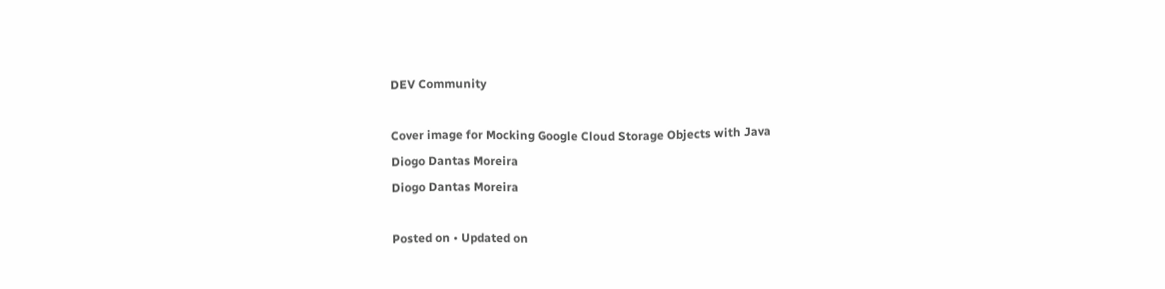DEV Community

Cover image for Mocking Google Cloud Storage Objects with Java
Diogo Dantas Moreira
Diogo Dantas Moreira

Posted on • Updated on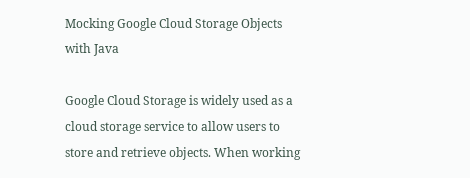Mocking Google Cloud Storage Objects with Java

Google Cloud Storage is widely used as a cloud storage service to allow users to store and retrieve objects. When working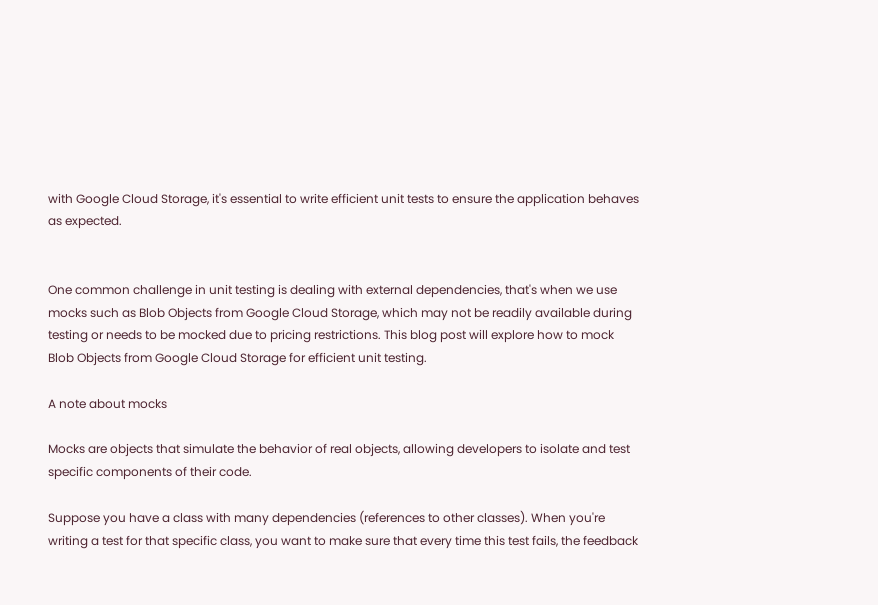with Google Cloud Storage, it's essential to write efficient unit tests to ensure the application behaves as expected.


One common challenge in unit testing is dealing with external dependencies, that's when we use mocks such as Blob Objects from Google Cloud Storage, which may not be readily available during testing or needs to be mocked due to pricing restrictions. This blog post will explore how to mock Blob Objects from Google Cloud Storage for efficient unit testing.

A note about mocks

Mocks are objects that simulate the behavior of real objects, allowing developers to isolate and test specific components of their code.

Suppose you have a class with many dependencies (references to other classes). When you're writing a test for that specific class, you want to make sure that every time this test fails, the feedback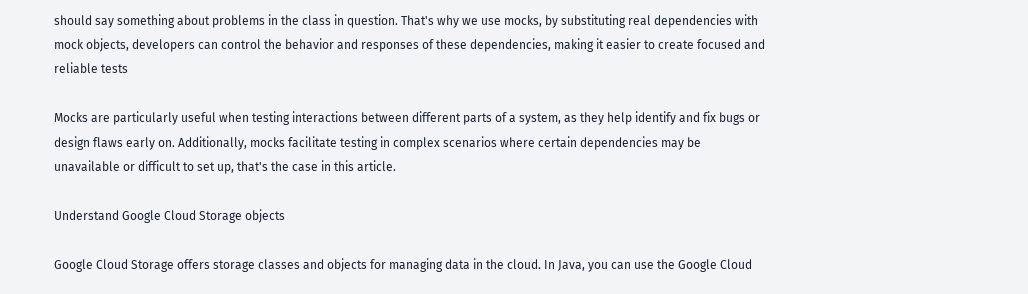should say something about problems in the class in question. That's why we use mocks, by substituting real dependencies with mock objects, developers can control the behavior and responses of these dependencies, making it easier to create focused and reliable tests

Mocks are particularly useful when testing interactions between different parts of a system, as they help identify and fix bugs or design flaws early on. Additionally, mocks facilitate testing in complex scenarios where certain dependencies may be unavailable or difficult to set up, that's the case in this article.

Understand Google Cloud Storage objects

Google Cloud Storage offers storage classes and objects for managing data in the cloud. In Java, you can use the Google Cloud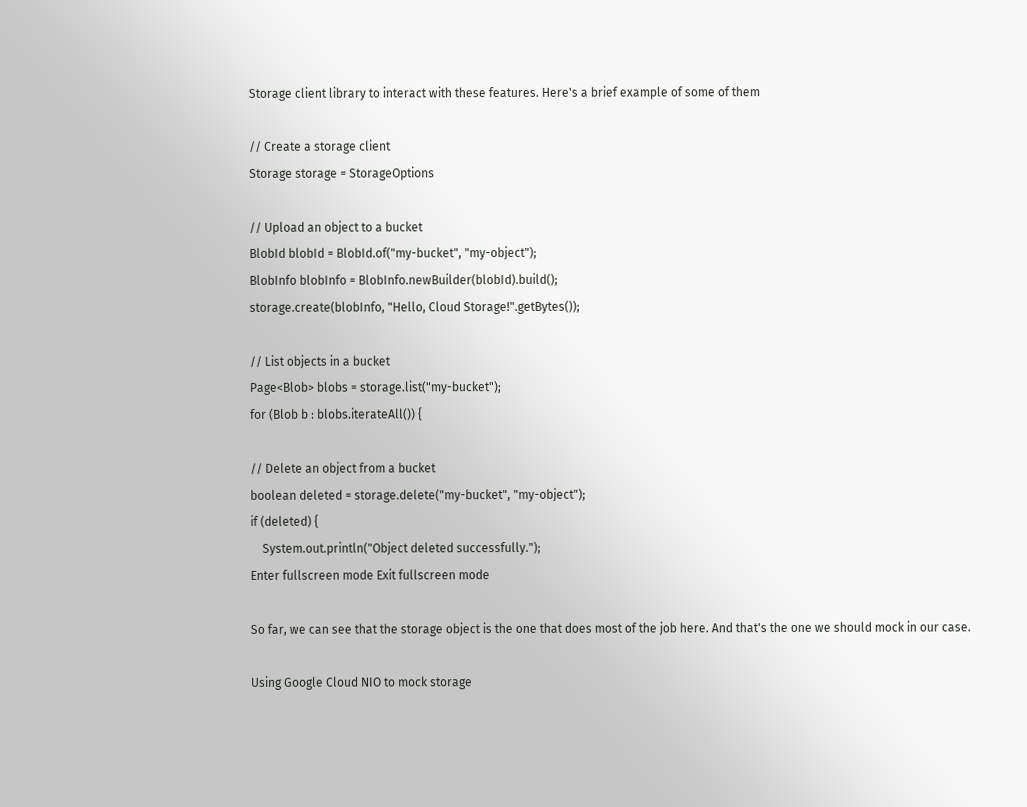Storage client library to interact with these features. Here's a brief example of some of them

// Create a storage client
Storage storage = StorageOptions

// Upload an object to a bucket
BlobId blobId = BlobId.of("my-bucket", "my-object");
BlobInfo blobInfo = BlobInfo.newBuilder(blobId).build();
storage.create(blobInfo, "Hello, Cloud Storage!".getBytes());

// List objects in a bucket
Page<Blob> blobs = storage.list("my-bucket");
for (Blob b : blobs.iterateAll()) {

// Delete an object from a bucket
boolean deleted = storage.delete("my-bucket", "my-object");
if (deleted) {
    System.out.println("Object deleted successfully.");
Enter fullscreen mode Exit fullscreen mode

So far, we can see that the storage object is the one that does most of the job here. And that's the one we should mock in our case.

Using Google Cloud NIO to mock storage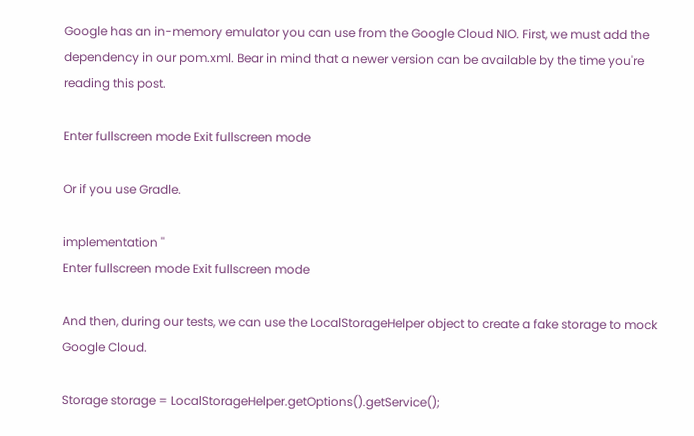Google has an in-memory emulator you can use from the Google Cloud NIO. First, we must add the dependency in our pom.xml. Bear in mind that a newer version can be available by the time you're reading this post.

Enter fullscreen mode Exit fullscreen mode

Or if you use Gradle.

implementation ''
Enter fullscreen mode Exit fullscreen mode

And then, during our tests, we can use the LocalStorageHelper object to create a fake storage to mock Google Cloud.

Storage storage = LocalStorageHelper.getOptions().getService();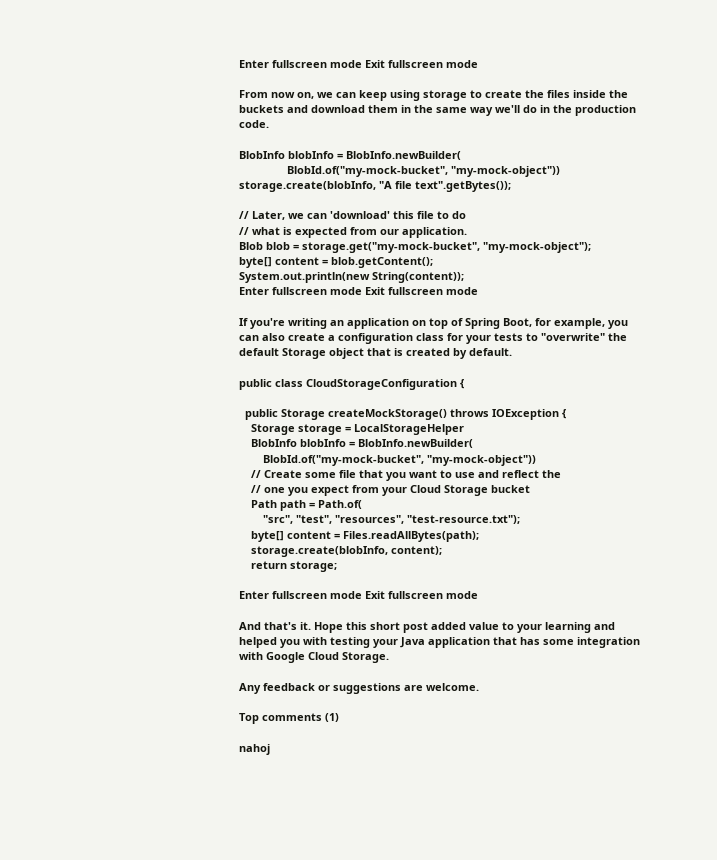Enter fullscreen mode Exit fullscreen mode

From now on, we can keep using storage to create the files inside the buckets and download them in the same way we'll do in the production code.

BlobInfo blobInfo = BlobInfo.newBuilder(
                BlobId.of("my-mock-bucket", "my-mock-object"))
storage.create(blobInfo, "A file text".getBytes());

// Later, we can 'download' this file to do
// what is expected from our application.
Blob blob = storage.get("my-mock-bucket", "my-mock-object");
byte[] content = blob.getContent();
System.out.println(new String(content));
Enter fullscreen mode Exit fullscreen mode

If you're writing an application on top of Spring Boot, for example, you can also create a configuration class for your tests to "overwrite" the default Storage object that is created by default.

public class CloudStorageConfiguration {

  public Storage createMockStorage() throws IOException {
    Storage storage = LocalStorageHelper
    BlobInfo blobInfo = BlobInfo.newBuilder(
        BlobId.of("my-mock-bucket", "my-mock-object"))
    // Create some file that you want to use and reflect the
    // one you expect from your Cloud Storage bucket
    Path path = Path.of(
        "src", "test", "resources", "test-resource.txt");
    byte[] content = Files.readAllBytes(path);
    storage.create(blobInfo, content);
    return storage;

Enter fullscreen mode Exit fullscreen mode

And that's it. Hope this short post added value to your learning and helped you with testing your Java application that has some integration with Google Cloud Storage.

Any feedback or suggestions are welcome.

Top comments (1)

nahoj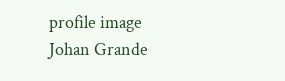profile image
Johan Grande